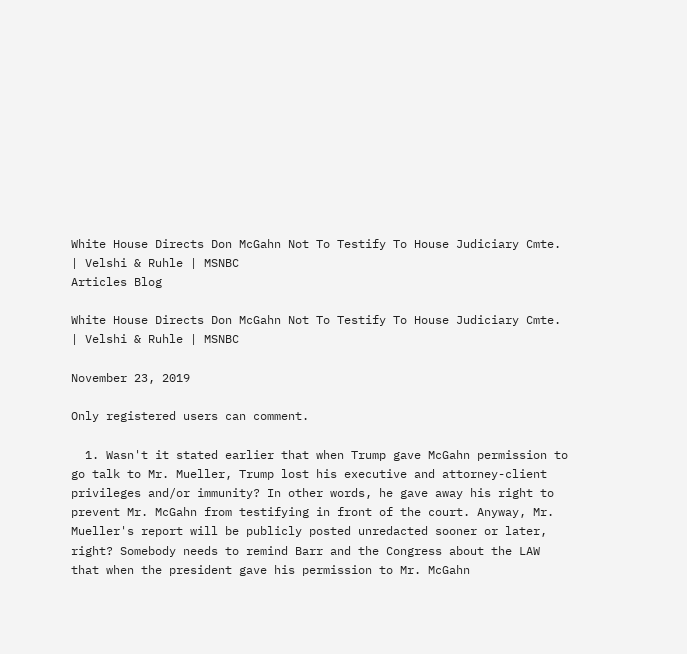White House Directs Don McGahn Not To Testify To House Judiciary Cmte. | Velshi & Ruhle | MSNBC
Articles Blog

White House Directs Don McGahn Not To Testify To House Judiciary Cmte. | Velshi & Ruhle | MSNBC

November 23, 2019

Only registered users can comment.

  1. Wasn't it stated earlier that when Trump gave McGahn permission to go talk to Mr. Mueller, Trump lost his executive and attorney-client privileges and/or immunity? In other words, he gave away his right to prevent Mr. McGahn from testifying in front of the court. Anyway, Mr. Mueller's report will be publicly posted unredacted sooner or later, right? Somebody needs to remind Barr and the Congress about the LAW that when the president gave his permission to Mr. McGahn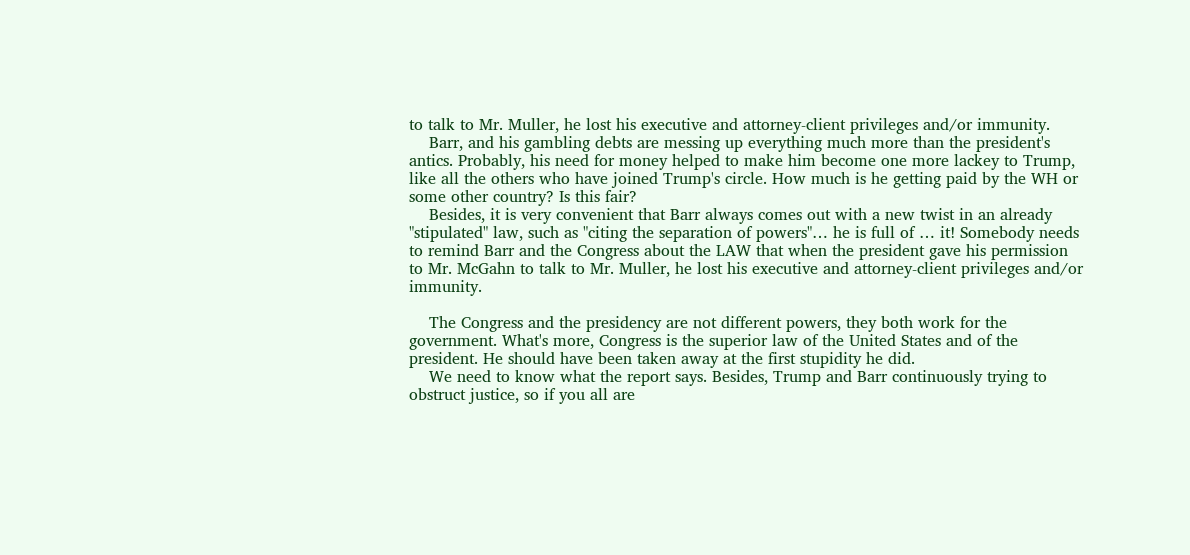to talk to Mr. Muller, he lost his executive and attorney-client privileges and/or immunity.
    Barr, and his gambling debts are messing up everything much more than the president's antics. Probably, his need for money helped to make him become one more lackey to Trump, like all the others who have joined Trump's circle. How much is he getting paid by the WH or some other country? Is this fair?
    Besides, it is very convenient that Barr always comes out with a new twist in an already "stipulated" law, such as "citing the separation of powers"… he is full of … it! Somebody needs to remind Barr and the Congress about the LAW that when the president gave his permission to Mr. McGahn to talk to Mr. Muller, he lost his executive and attorney-client privileges and/or immunity.

    The Congress and the presidency are not different powers, they both work for the government. What's more, Congress is the superior law of the United States and of the president. He should have been taken away at the first stupidity he did.
    We need to know what the report says. Besides, Trump and Barr continuously trying to obstruct justice, so if you all are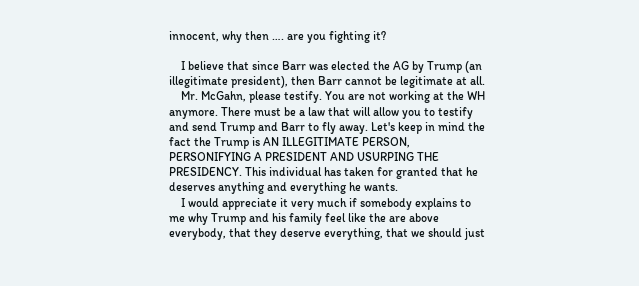innocent, why then …. are you fighting it?

    I believe that since Barr was elected the AG by Trump (an illegitimate president), then Barr cannot be legitimate at all.
    Mr. McGahn, please testify. You are not working at the WH anymore. There must be a law that will allow you to testify and send Trump and Barr to fly away. Let's keep in mind the fact the Trump is AN ILLEGITIMATE PERSON, PERSONIFYING A PRESIDENT AND USURPING THE PRESIDENCY. This individual has taken for granted that he deserves anything and everything he wants.
    I would appreciate it very much if somebody explains to me why Trump and his family feel like the are above everybody, that they deserve everything, that we should just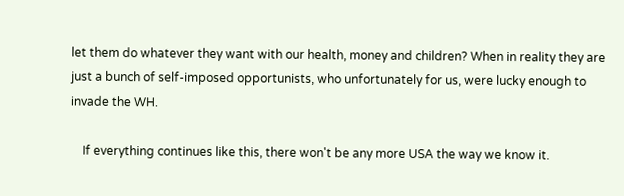let them do whatever they want with our health, money and children? When in reality they are just a bunch of self-imposed opportunists, who unfortunately for us, were lucky enough to invade the WH.

    If everything continues like this, there won't be any more USA the way we know it.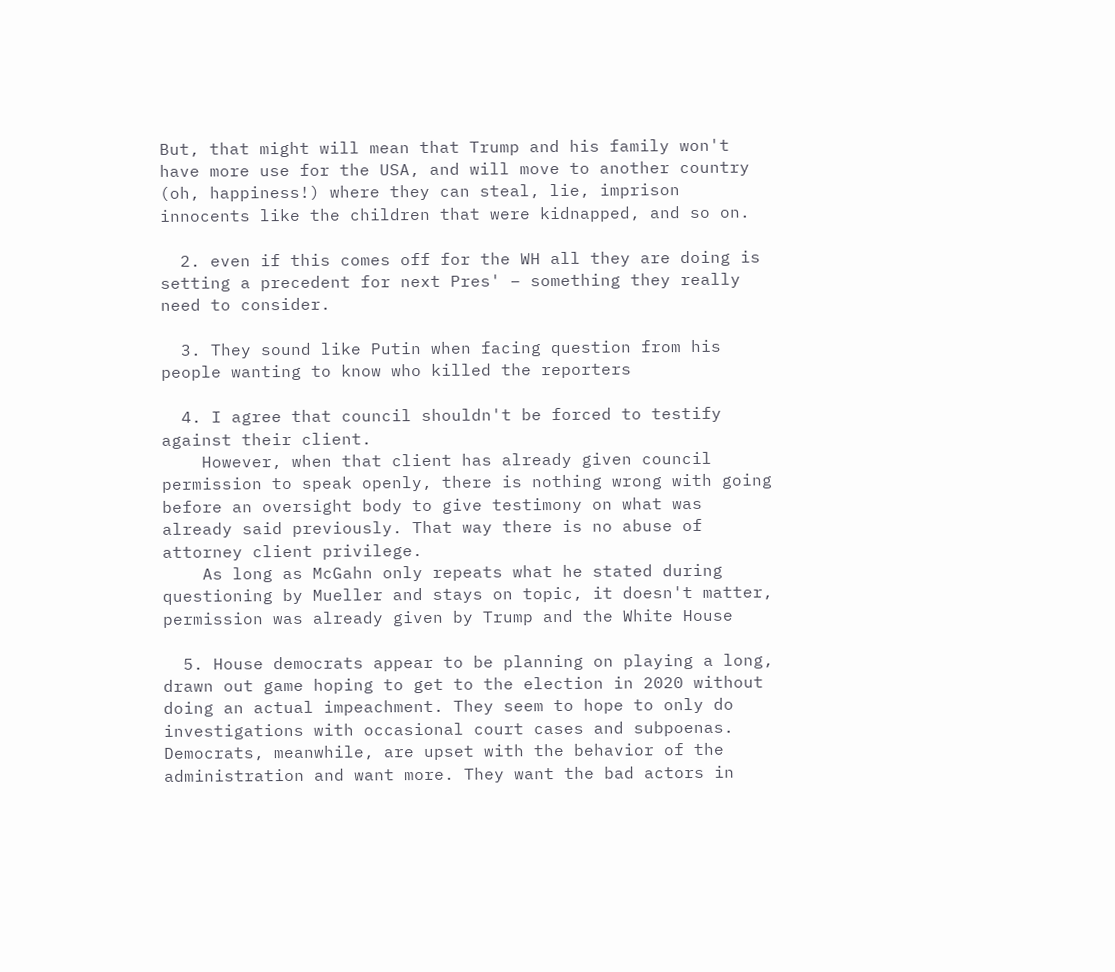But, that might will mean that Trump and his family won't have more use for the USA, and will move to another country (oh, happiness!) where they can steal, lie, imprison innocents like the children that were kidnapped, and so on.

  2. even if this comes off for the WH all they are doing is setting a precedent for next Pres' – something they really need to consider.

  3. They sound like Putin when facing question from his people wanting to know who killed the reporters

  4. I agree that council shouldn't be forced to testify against their client.
    However, when that client has already given council permission to speak openly, there is nothing wrong with going before an oversight body to give testimony on what was already said previously. That way there is no abuse of attorney client privilege.
    As long as McGahn only repeats what he stated during questioning by Mueller and stays on topic, it doesn't matter, permission was already given by Trump and the White House

  5. House democrats appear to be planning on playing a long, drawn out game hoping to get to the election in 2020 without doing an actual impeachment. They seem to hope to only do investigations with occasional court cases and subpoenas. Democrats, meanwhile, are upset with the behavior of the administration and want more. They want the bad actors in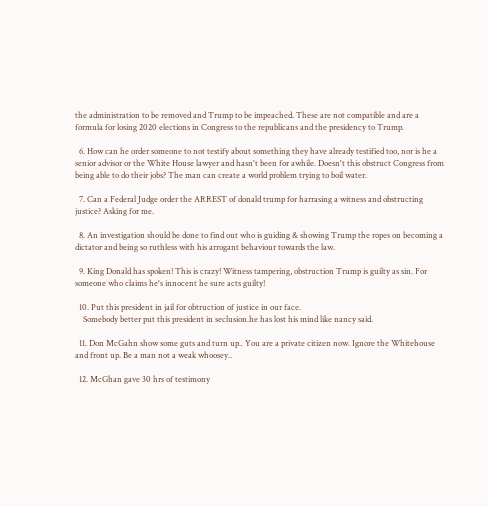the administration to be removed and Trump to be impeached. These are not compatible and are a formula for losing 2020 elections in Congress to the republicans and the presidency to Trump.

  6. How can he order someone to not testify about something they have already testified too, nor is he a senior advisor or the White House lawyer and hasn't been for awhile. Doesn't this obstruct Congress from being able to do their jobs? The man can create a world problem trying to boil water.

  7. Can a Federal Judge order the ARREST of donald trump for harrasing a witness and obstructing justice? Asking for me.

  8. An investigation should be done to find out who is guiding & showing Trump the ropes on becoming a dictator and being so ruthless with his arrogant behaviour towards the law.

  9. King Donald has spoken! This is crazy! Witness tampering, obstruction Trump is guilty as sin. For someone who claims he's innocent he sure acts guilty!

  10. Put this president in jail for obtruction of justice in our face.
    Somebody better put this president in seclusion.he has lost his mind like nancy said.

  11. Don McGahn show some guts and turn up.. You are a private citizen now. Ignore the Whitehouse and front up. Be a man not a weak whoosey..

  12. McGhan gave 30 hrs of testimony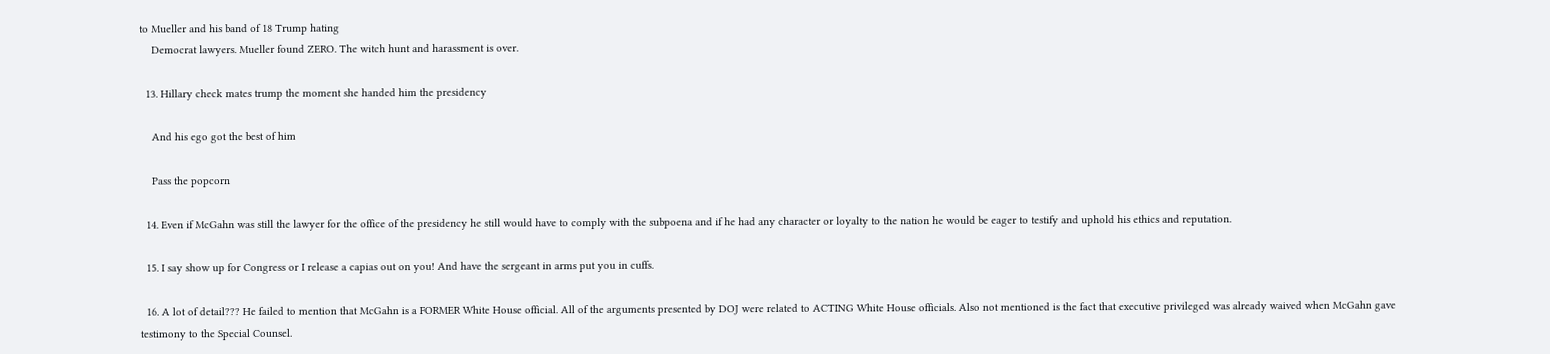to Mueller and his band of 18 Trump hating
    Democrat lawyers. Mueller found ZERO. The witch hunt and harassment is over.

  13. Hillary check mates trump the moment she handed him the presidency

    And his ego got the best of him

    Pass the popcorn

  14. Even if McGahn was still the lawyer for the office of the presidency he still would have to comply with the subpoena and if he had any character or loyalty to the nation he would be eager to testify and uphold his ethics and reputation.

  15. I say show up for Congress or I release a capias out on you! And have the sergeant in arms put you in cuffs.

  16. A lot of detail??? He failed to mention that McGahn is a FORMER White House official. All of the arguments presented by DOJ were related to ACTING White House officials. Also not mentioned is the fact that executive privileged was already waived when McGahn gave testimony to the Special Counsel.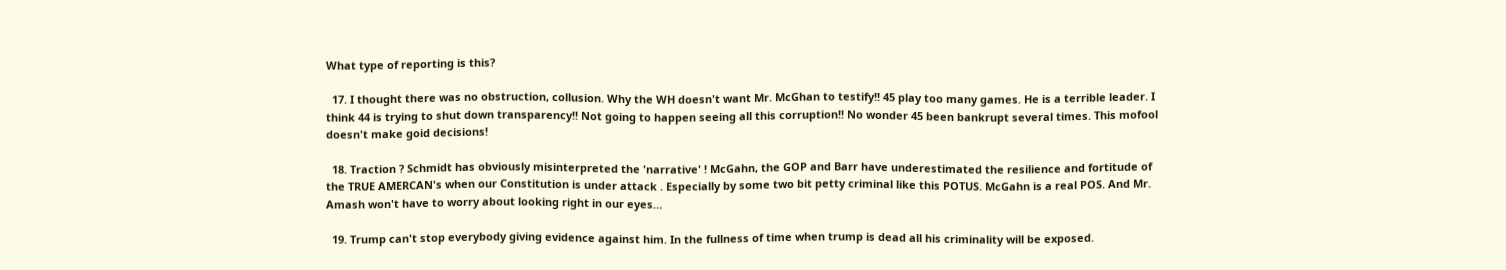What type of reporting is this?

  17. I thought there was no obstruction, collusion. Why the WH doesn't want Mr. McGhan to testify!! 45 play too many games. He is a terrible leader. I think 44 is trying to shut down transparency!! Not going to happen seeing all this corruption!! No wonder 45 been bankrupt several times. This mofool doesn't make goid decisions!

  18. Traction ? Schmidt has obviously misinterpreted the 'narrative' ! McGahn, the GOP and Barr have underestimated the resilience and fortitude of the TRUE AMERCAN's when our Constitution is under attack . Especially by some two bit petty criminal like this POTUS. McGahn is a real POS. And Mr. Amash won't have to worry about looking right in our eyes…

  19. Trump can't stop everybody giving evidence against him. In the fullness of time when trump is dead all his criminality will be exposed.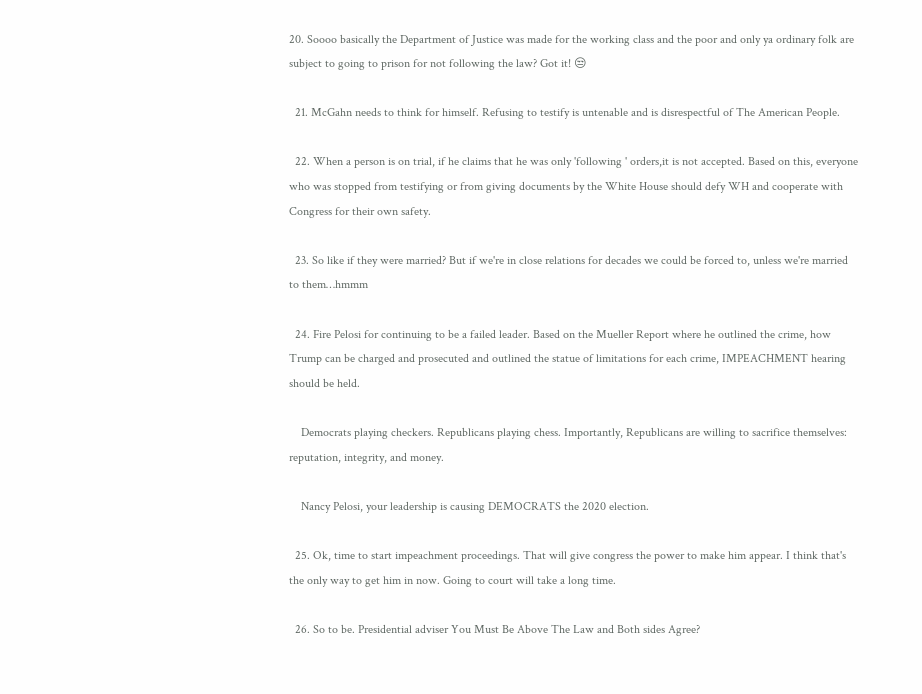20. Soooo basically the Department of Justice was made for the working class and the poor and only ya ordinary folk are subject to going to prison for not following the law? Got it! 😒

  21. McGahn needs to think for himself. Refusing to testify is untenable and is disrespectful of The American People.

  22. When a person is on trial, if he claims that he was only 'following ' orders,it is not accepted. Based on this, everyone who was stopped from testifying or from giving documents by the White House should defy WH and cooperate with Congress for their own safety.

  23. So like if they were married? But if we're in close relations for decades we could be forced to, unless we're married to them…hmmm

  24. Fire Pelosi for continuing to be a failed leader. Based on the Mueller Report where he outlined the crime, how Trump can be charged and prosecuted and outlined the statue of limitations for each crime, IMPEACHMENT hearing should be held.

    Democrats playing checkers. Republicans playing chess. Importantly, Republicans are willing to sacrifice themselves: reputation, integrity, and money.

    Nancy Pelosi, your leadership is causing DEMOCRATS the 2020 election.

  25. Ok, time to start impeachment proceedings. That will give congress the power to make him appear. I think that's the only way to get him in now. Going to court will take a long time.

  26. So to be. Presidential adviser You Must Be Above The Law and Both sides Agree?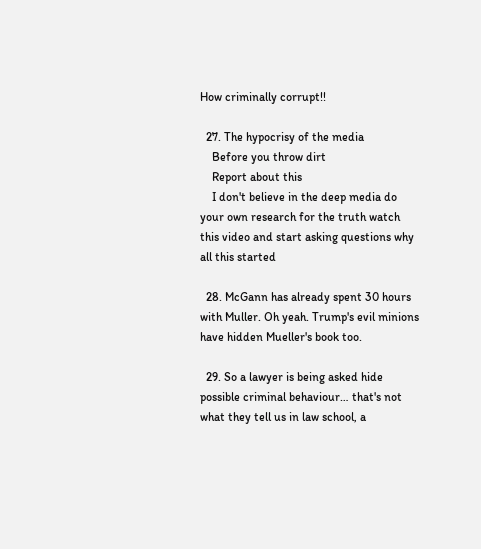How criminally corrupt!!

  27. The hypocrisy of the media
    Before you throw dirt
    Report about this
    I don't believe in the deep media do your own research for the truth watch this video and start asking questions why all this started

  28. McGann has already spent 30 hours with Muller. Oh yeah. Trump's evil minions have hidden Mueller's book too.

  29. So a lawyer is being asked hide possible criminal behaviour… that's not what they tell us in law school, a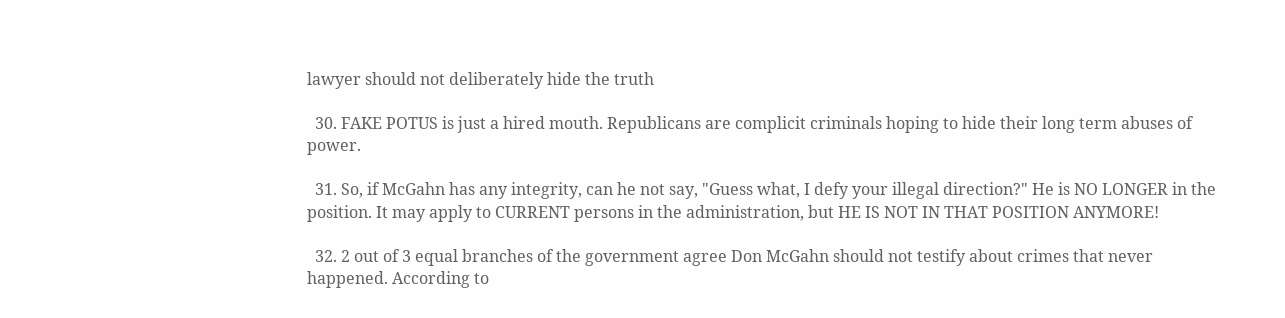lawyer should not deliberately hide the truth

  30. FAKE POTUS is just a hired mouth. Republicans are complicit criminals hoping to hide their long term abuses of power.

  31. So, if McGahn has any integrity, can he not say, "Guess what, I defy your illegal direction?" He is NO LONGER in the position. It may apply to CURRENT persons in the administration, but HE IS NOT IN THAT POSITION ANYMORE!

  32. 2 out of 3 equal branches of the government agree Don McGahn should not testify about crimes that never happened. According to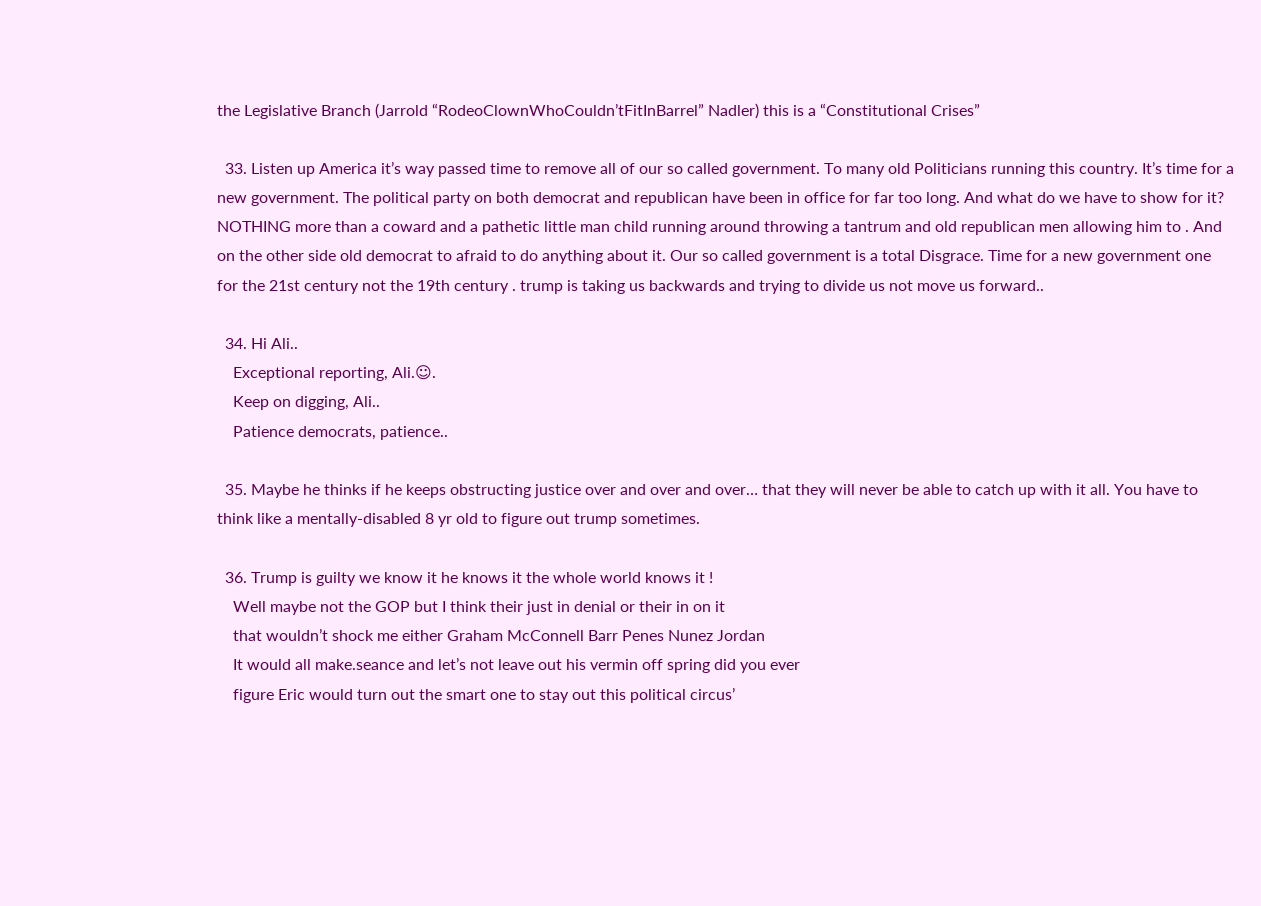the Legislative Branch (Jarrold “RodeoClownWhoCouldn’tFitInBarrel” Nadler) this is a “Constitutional Crises”

  33. Listen up America it’s way passed time to remove all of our so called government. To many old Politicians running this country. It’s time for a new government. The political party on both democrat and republican have been in office for far too long. And what do we have to show for it? NOTHING more than a coward and a pathetic little man child running around throwing a tantrum and old republican men allowing him to . And on the other side old democrat to afraid to do anything about it. Our so called government is a total Disgrace. Time for a new government one for the 21st century not the 19th century . trump is taking us backwards and trying to divide us not move us forward..

  34. Hi Ali..
    Exceptional reporting, Ali.☺.
    Keep on digging, Ali..
    Patience democrats, patience..

  35. Maybe he thinks if he keeps obstructing justice over and over and over… that they will never be able to catch up with it all. You have to think like a mentally-disabled 8 yr old to figure out trump sometimes.

  36. Trump is guilty we know it he knows it the whole world knows it !
    Well maybe not the GOP but I think their just in denial or their in on it
    that wouldn’t shock me either Graham McConnell Barr Penes Nunez Jordan
    It would all make.seance and let’s not leave out his vermin off spring did you ever
    figure Eric would turn out the smart one to stay out this political circus’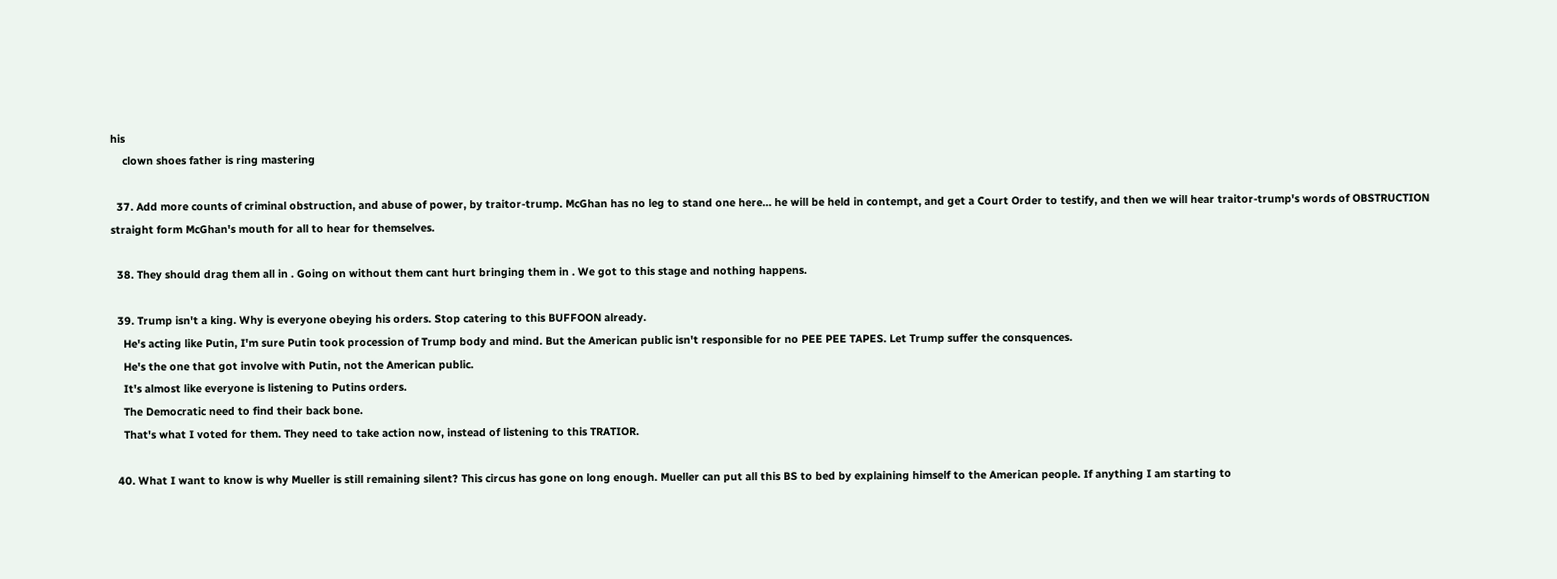his
    clown shoes father is ring mastering

  37. Add more counts of criminal obstruction, and abuse of power, by traitor-trump. McGhan has no leg to stand one here… he will be held in contempt, and get a Court Order to testify, and then we will hear traitor-trump's words of OBSTRUCTION straight form McGhan's mouth for all to hear for themselves.

  38. They should drag them all in . Going on without them cant hurt bringing them in . We got to this stage and nothing happens.

  39. Trump isn't a king. Why is everyone obeying his orders. Stop catering to this BUFFOON already.
    He's acting like Putin, I'm sure Putin took procession of Trump body and mind. But the American public isn't responsible for no PEE PEE TAPES. Let Trump suffer the consquences.
    He's the one that got involve with Putin, not the American public.
    It's almost like everyone is listening to Putins orders.
    The Democratic need to find their back bone.
    That's what I voted for them. They need to take action now, instead of listening to this TRATIOR.

  40. What I want to know is why Mueller is still remaining silent? This circus has gone on long enough. Mueller can put all this BS to bed by explaining himself to the American people. If anything I am starting to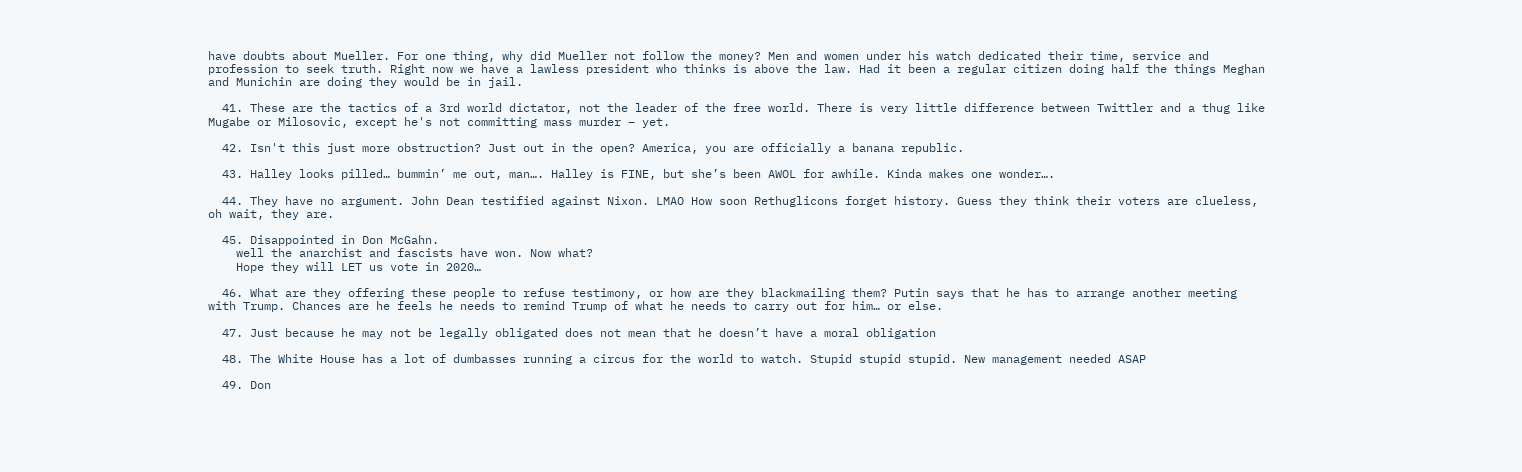have doubts about Mueller. For one thing, why did Mueller not follow the money? Men and women under his watch dedicated their time, service and profession to seek truth. Right now we have a lawless president who thinks is above the law. Had it been a regular citizen doing half the things Meghan and Munichin are doing they would be in jail.

  41. These are the tactics of a 3rd world dictator, not the leader of the free world. There is very little difference between Twittler and a thug like Mugabe or Milosovic, except he's not committing mass murder – yet.

  42. Isn't this just more obstruction? Just out in the open? America, you are officially a banana republic.

  43. Halley looks pilled… bummin’ me out, man…. Halley is FINE, but she’s been AWOL for awhile. Kinda makes one wonder….

  44. They have no argument. John Dean testified against Nixon. LMAO How soon Rethuglicons forget history. Guess they think their voters are clueless, oh wait, they are.

  45. Disappointed in Don McGahn.
    well the anarchist and fascists have won. Now what?
    Hope they will LET us vote in 2020…

  46. What are they offering these people to refuse testimony, or how are they blackmailing them? Putin says that he has to arrange another meeting with Trump. Chances are he feels he needs to remind Trump of what he needs to carry out for him… or else.

  47. Just because he may not be legally obligated does not mean that he doesn’t have a moral obligation

  48. The White House has a lot of dumbasses running a circus for the world to watch. Stupid stupid stupid. New management needed ASAP

  49. Don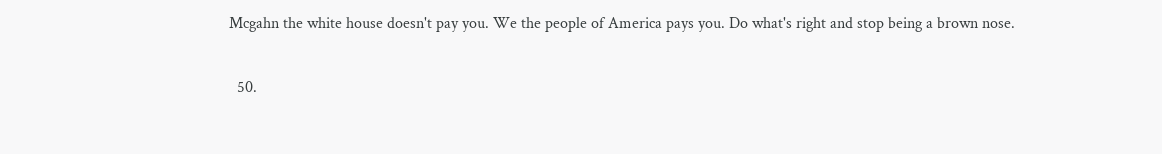Mcgahn the white house doesn't pay you. We the people of America pays you. Do what's right and stop being a brown nose.

  50.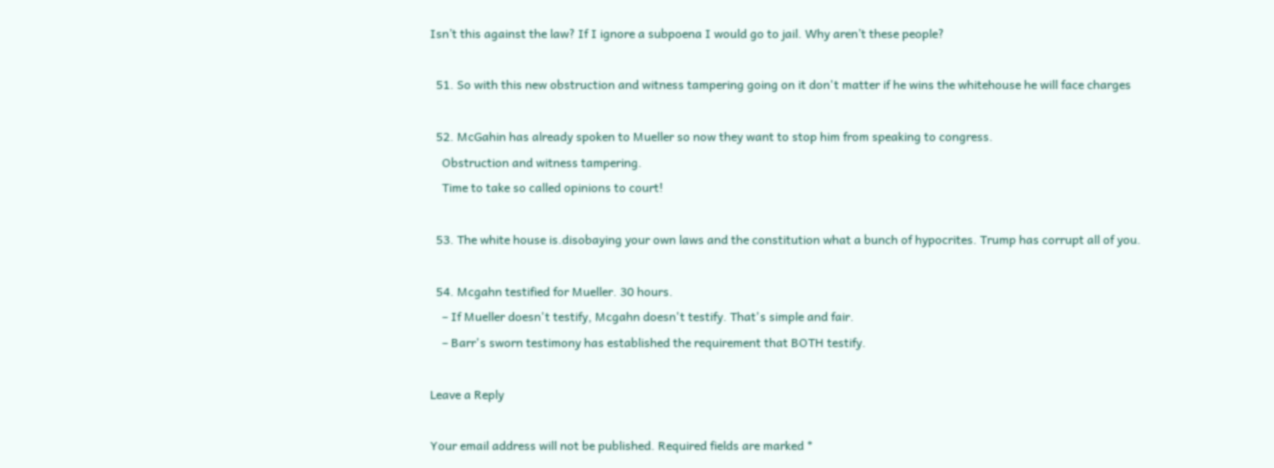Isn’t this against the law? If I ignore a subpoena I would go to jail. Why aren’t these people?

  51. So with this new obstruction and witness tampering going on it don't matter if he wins the whitehouse he will face charges

  52. McGahin has already spoken to Mueller so now they want to stop him from speaking to congress.
    Obstruction and witness tampering.
    Time to take so called opinions to court!

  53. The white house is.disobaying your own laws and the constitution what a bunch of hypocrites. Trump has corrupt all of you.

  54. Mcgahn testified for Mueller. 30 hours.
    – If Mueller doesn't testify, Mcgahn doesn't testify. That's simple and fair.
    – Barr's sworn testimony has established the requirement that BOTH testify.

Leave a Reply

Your email address will not be published. Required fields are marked *